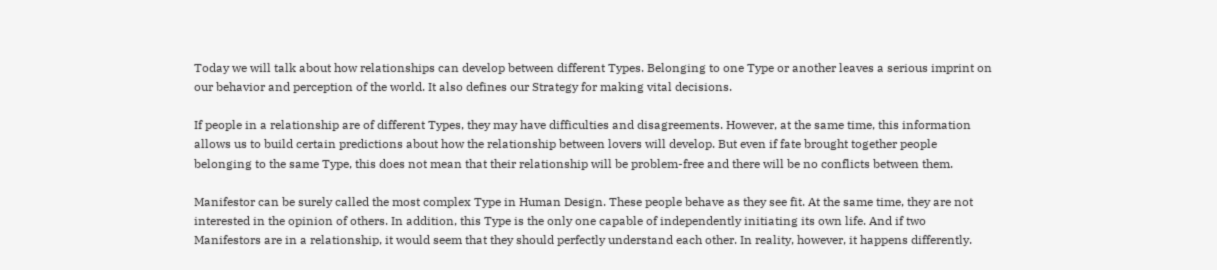Today we will talk about how relationships can develop between different Types. Belonging to one Type or another leaves a serious imprint on our behavior and perception of the world. It also defines our Strategy for making vital decisions.

If people in a relationship are of different Types, they may have difficulties and disagreements. However, at the same time, this information allows us to build certain predictions about how the relationship between lovers will develop. But even if fate brought together people belonging to the same Type, this does not mean that their relationship will be problem-free and there will be no conflicts between them.

Manifestor can be surely called the most complex Type in Human Design. These people behave as they see fit. At the same time, they are not interested in the opinion of others. In addition, this Type is the only one capable of independently initiating its own life. And if two Manifestors are in a relationship, it would seem that they should perfectly understand each other. In reality, however, it happens differently.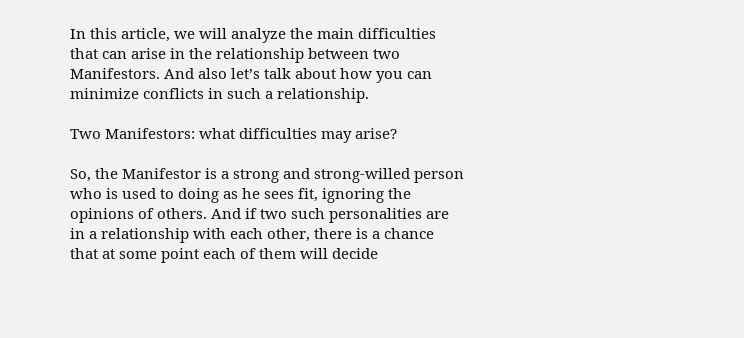In this article, we will analyze the main difficulties that can arise in the relationship between two Manifestors. And also let’s talk about how you can minimize conflicts in such a relationship.

Two Manifestors: what difficulties may arise?

So, the Manifestor is a strong and strong-willed person who is used to doing as he sees fit, ignoring the opinions of others. And if two such personalities are in a relationship with each other, there is a chance that at some point each of them will decide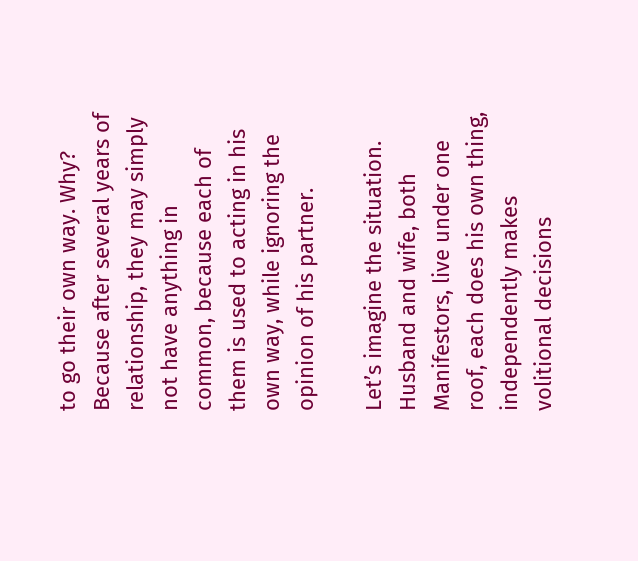to go their own way. Why? Because after several years of relationship, they may simply not have anything in common, because each of them is used to acting in his own way, while ignoring the opinion of his partner.

Let’s imagine the situation. Husband and wife, both Manifestors, live under one roof, each does his own thing, independently makes volitional decisions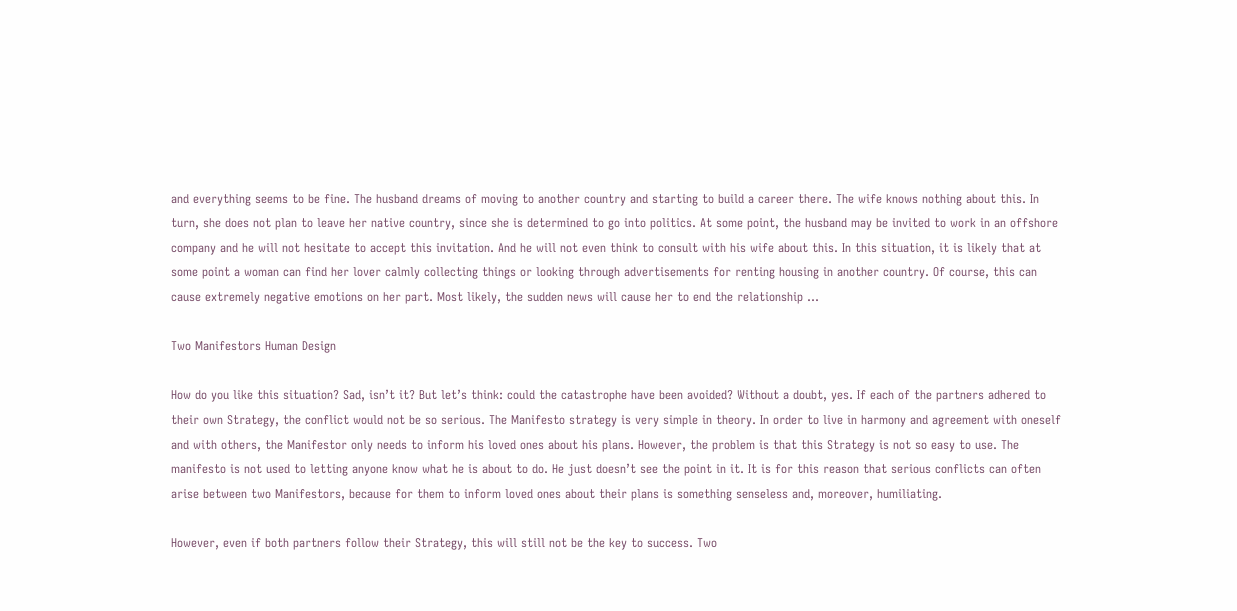and everything seems to be fine. The husband dreams of moving to another country and starting to build a career there. The wife knows nothing about this. In turn, she does not plan to leave her native country, since she is determined to go into politics. At some point, the husband may be invited to work in an offshore company and he will not hesitate to accept this invitation. And he will not even think to consult with his wife about this. In this situation, it is likely that at some point a woman can find her lover calmly collecting things or looking through advertisements for renting housing in another country. Of course, this can cause extremely negative emotions on her part. Most likely, the sudden news will cause her to end the relationship …

Two Manifestors Human Design

How do you like this situation? Sad, isn’t it? But let’s think: could the catastrophe have been avoided? Without a doubt, yes. If each of the partners adhered to their own Strategy, the conflict would not be so serious. The Manifesto strategy is very simple in theory. In order to live in harmony and agreement with oneself and with others, the Manifestor only needs to inform his loved ones about his plans. However, the problem is that this Strategy is not so easy to use. The manifesto is not used to letting anyone know what he is about to do. He just doesn’t see the point in it. It is for this reason that serious conflicts can often arise between two Manifestors, because for them to inform loved ones about their plans is something senseless and, moreover, humiliating.

However, even if both partners follow their Strategy, this will still not be the key to success. Two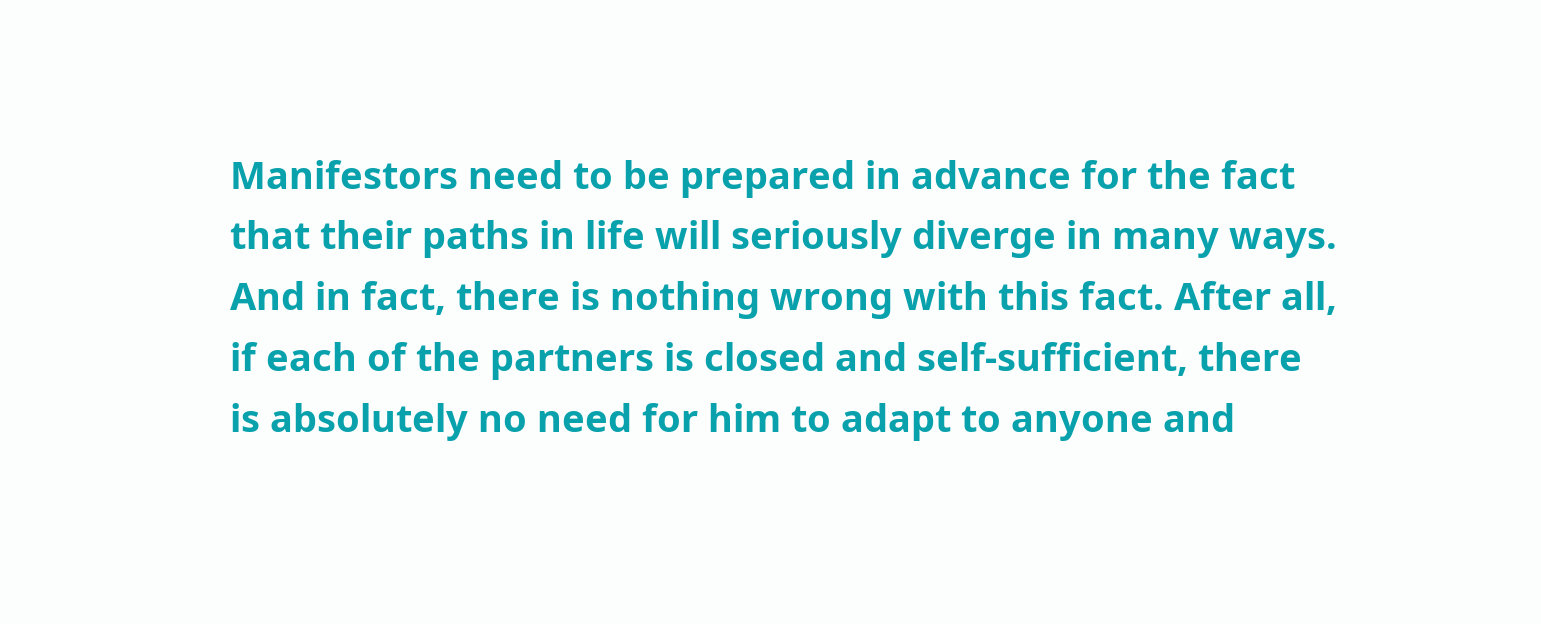Manifestors need to be prepared in advance for the fact that their paths in life will seriously diverge in many ways. And in fact, there is nothing wrong with this fact. After all, if each of the partners is closed and self-sufficient, there is absolutely no need for him to adapt to anyone and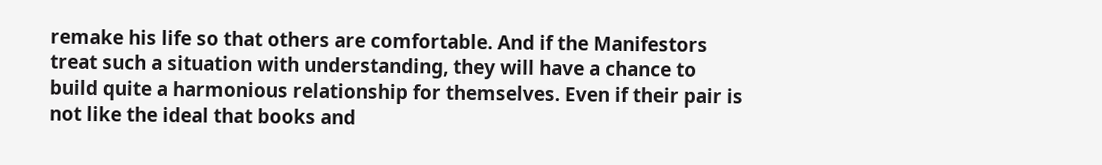remake his life so that others are comfortable. And if the Manifestors treat such a situation with understanding, they will have a chance to build quite a harmonious relationship for themselves. Even if their pair is not like the ideal that books and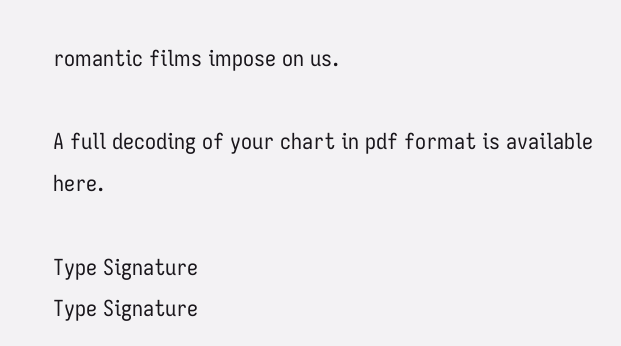romantic films impose on us.

A full decoding of your chart in pdf format is available here.

Type Signature
Type Signature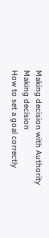Making decision with Authority
Making decision
How to set a goal correctly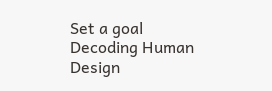Set a goal
Decoding Human Design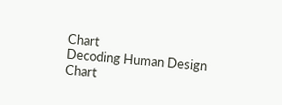Chart
Decoding Human Design Chart